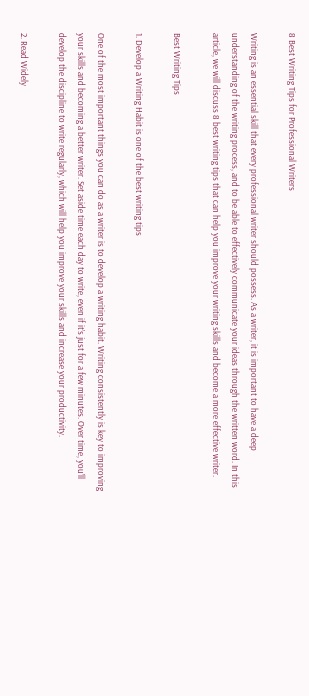8 Best Writing Tips for Professional Writers

Writing is an essential skill that every professional writer should possess. As a writer, it is important to have a deep understanding of the writing process, and to be able to effectively communicate your ideas through the written word. In this article, we will discuss 8 best writing tips that can help you improve your writing skills and become a more effective writer.

Best Writing Tips

1. Develop a Writing Habit is one of the best writing tips

One of the most important things you can do as a writer is to develop a writing habit. Writing consistently is key to improving your skills and becoming a better writer. Set aside time each day to write, even if it’s just for a few minutes. Over time, you’ll develop the discipline to write regularly, which will help you improve your skills and increase your productivity.

2. Read Widely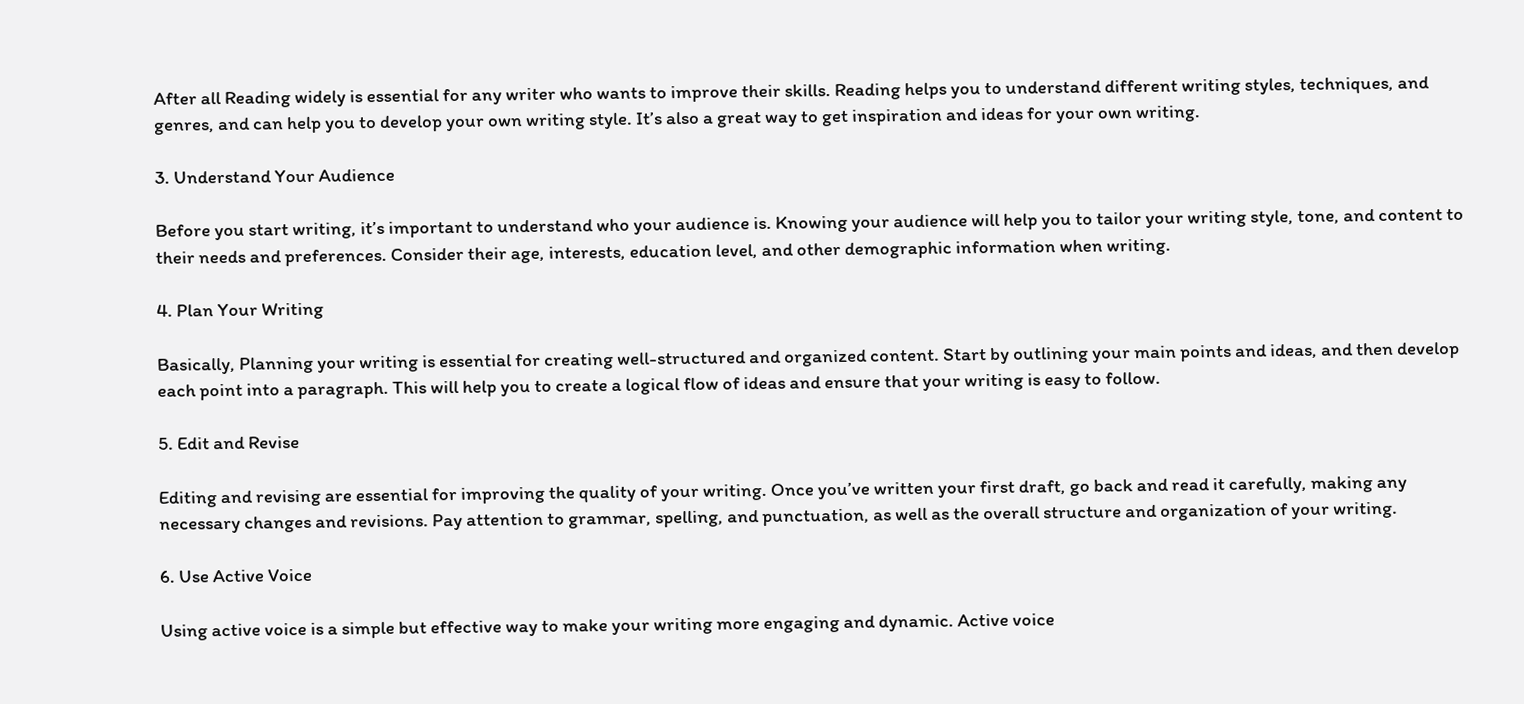After all Reading widely is essential for any writer who wants to improve their skills. Reading helps you to understand different writing styles, techniques, and genres, and can help you to develop your own writing style. It’s also a great way to get inspiration and ideas for your own writing.

3. Understand Your Audience

Before you start writing, it’s important to understand who your audience is. Knowing your audience will help you to tailor your writing style, tone, and content to their needs and preferences. Consider their age, interests, education level, and other demographic information when writing.

4. Plan Your Writing

Basically, Planning your writing is essential for creating well-structured and organized content. Start by outlining your main points and ideas, and then develop each point into a paragraph. This will help you to create a logical flow of ideas and ensure that your writing is easy to follow.

5. Edit and Revise

Editing and revising are essential for improving the quality of your writing. Once you’ve written your first draft, go back and read it carefully, making any necessary changes and revisions. Pay attention to grammar, spelling, and punctuation, as well as the overall structure and organization of your writing.

6. Use Active Voice

Using active voice is a simple but effective way to make your writing more engaging and dynamic. Active voice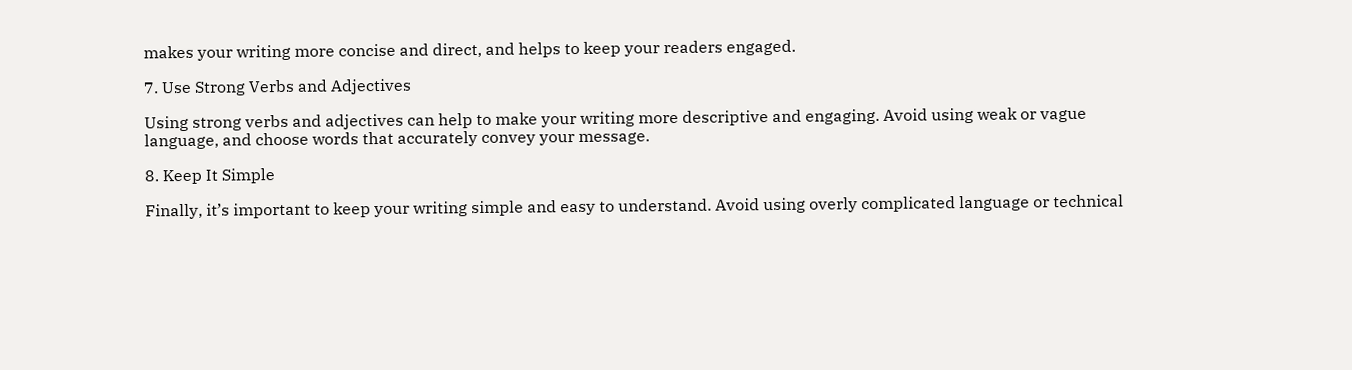makes your writing more concise and direct, and helps to keep your readers engaged.

7. Use Strong Verbs and Adjectives

Using strong verbs and adjectives can help to make your writing more descriptive and engaging. Avoid using weak or vague language, and choose words that accurately convey your message.

8. Keep It Simple

Finally, it’s important to keep your writing simple and easy to understand. Avoid using overly complicated language or technical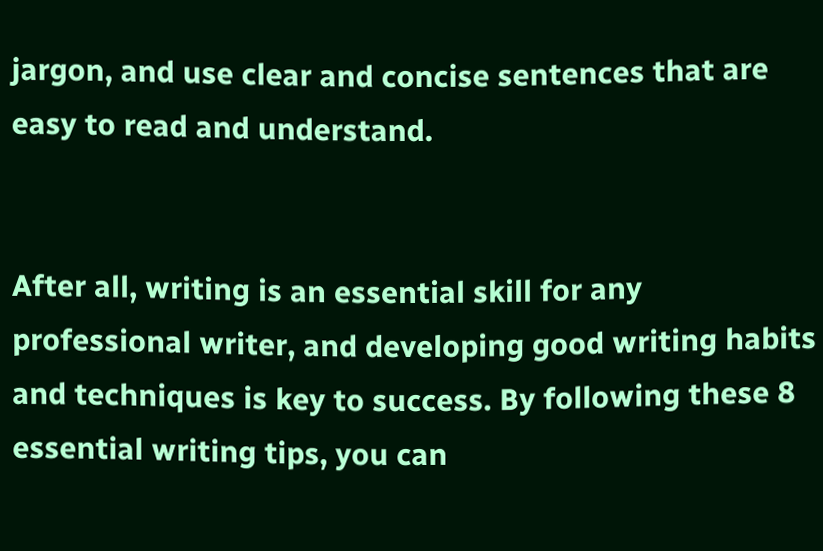jargon, and use clear and concise sentences that are easy to read and understand.


After all, writing is an essential skill for any professional writer, and developing good writing habits and techniques is key to success. By following these 8 essential writing tips, you can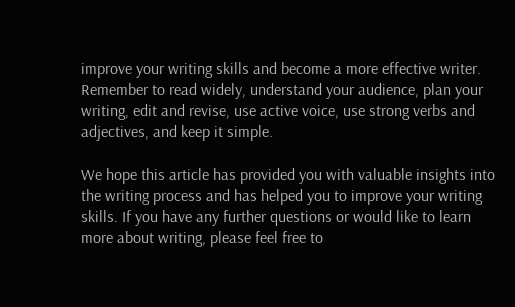improve your writing skills and become a more effective writer. Remember to read widely, understand your audience, plan your writing, edit and revise, use active voice, use strong verbs and adjectives, and keep it simple.

We hope this article has provided you with valuable insights into the writing process and has helped you to improve your writing skills. If you have any further questions or would like to learn more about writing, please feel free to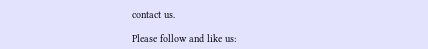contact us.

Please follow and like us: